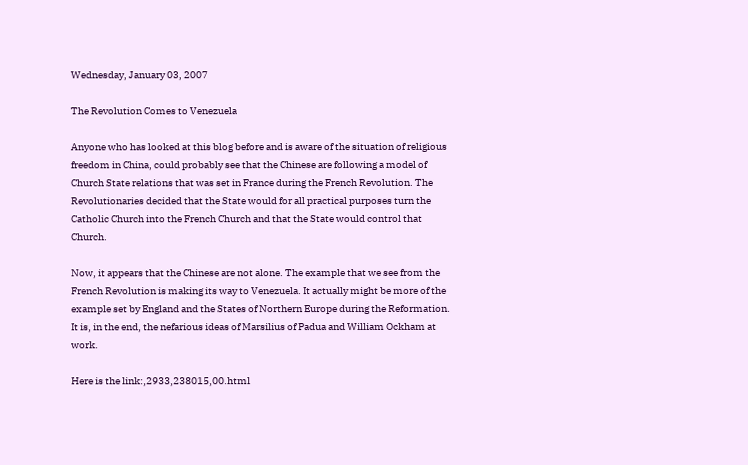Wednesday, January 03, 2007

The Revolution Comes to Venezuela

Anyone who has looked at this blog before and is aware of the situation of religious freedom in China, could probably see that the Chinese are following a model of Church State relations that was set in France during the French Revolution. The Revolutionaries decided that the State would for all practical purposes turn the Catholic Church into the French Church and that the State would control that Church.

Now, it appears that the Chinese are not alone. The example that we see from the French Revolution is making its way to Venezuela. It actually might be more of the example set by England and the States of Northern Europe during the Reformation. It is, in the end, the nefarious ideas of Marsilius of Padua and William Ockham at work.

Here is the link:,2933,238015,00.html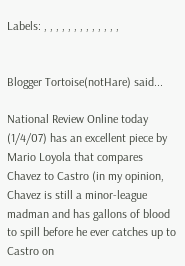Labels: , , , , , , , , , , , , ,


Blogger Tortoise(notHare) said...

National Review Online today (1/4/07) has an excellent piece by Mario Loyola that compares Chavez to Castro (in my opinion, Chavez is still a minor-league madman and has gallons of blood to spill before he ever catches up to Castro on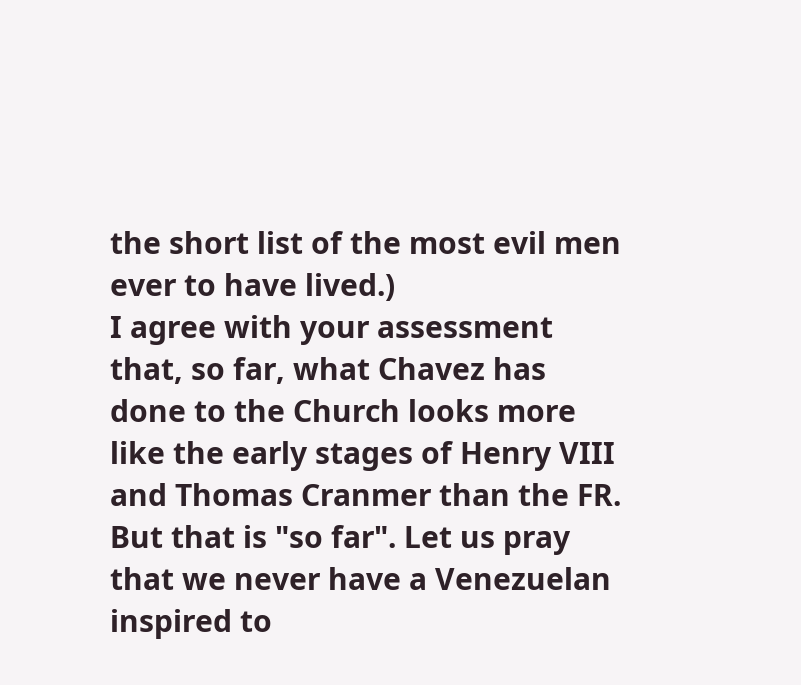the short list of the most evil men ever to have lived.)
I agree with your assessment that, so far, what Chavez has done to the Church looks more like the early stages of Henry VIII and Thomas Cranmer than the FR. But that is "so far". Let us pray that we never have a Venezuelan inspired to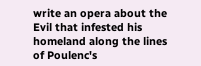write an opera about the Evil that infested his homeland along the lines of Poulenc's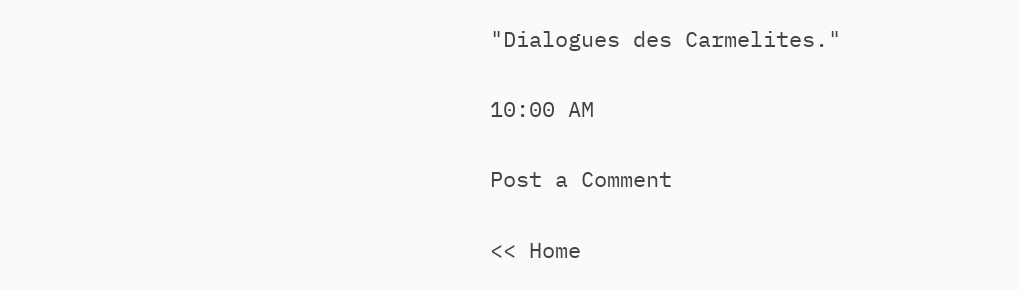"Dialogues des Carmelites."

10:00 AM

Post a Comment

<< Home